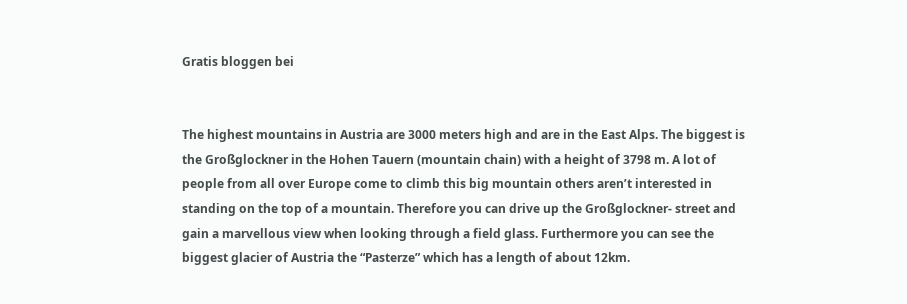Gratis bloggen bei


The highest mountains in Austria are 3000 meters high and are in the East Alps. The biggest is the Großglockner in the Hohen Tauern (mountain chain) with a height of 3798 m. A lot of people from all over Europe come to climb this big mountain others aren’t interested in standing on the top of a mountain. Therefore you can drive up the Großglockner- street and gain a marvellous view when looking through a field glass. Furthermore you can see the biggest glacier of Austria the “Pasterze” which has a length of about 12km.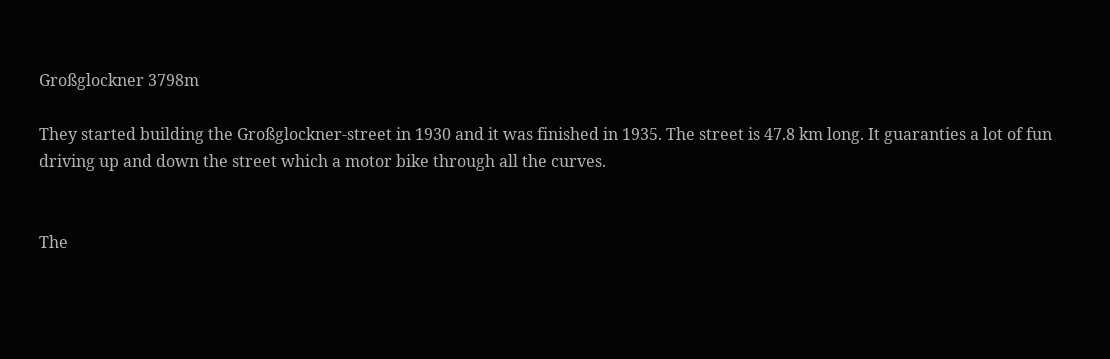Großglockner 3798m

They started building the Großglockner-street in 1930 and it was finished in 1935. The street is 47.8 km long. It guaranties a lot of fun driving up and down the street which a motor bike through all the curves.


The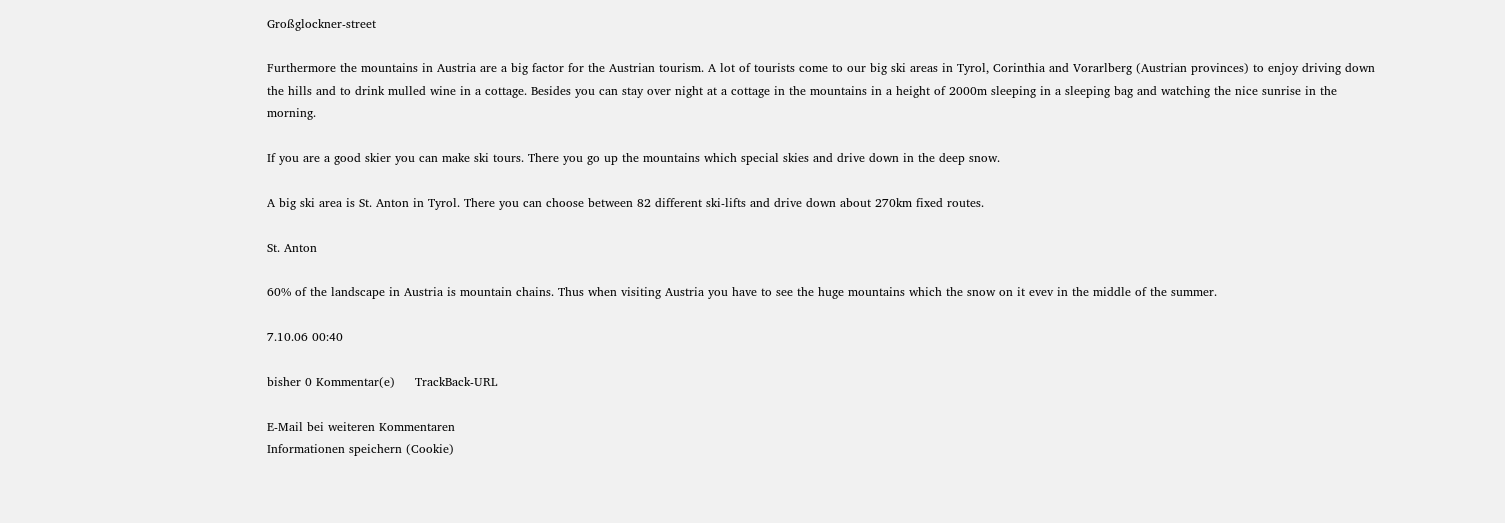Großglockner-street

Furthermore the mountains in Austria are a big factor for the Austrian tourism. A lot of tourists come to our big ski areas in Tyrol, Corinthia and Vorarlberg (Austrian provinces) to enjoy driving down the hills and to drink mulled wine in a cottage. Besides you can stay over night at a cottage in the mountains in a height of 2000m sleeping in a sleeping bag and watching the nice sunrise in the morning.

If you are a good skier you can make ski tours. There you go up the mountains which special skies and drive down in the deep snow.

A big ski area is St. Anton in Tyrol. There you can choose between 82 different ski-lifts and drive down about 270km fixed routes.

St. Anton

60% of the landscape in Austria is mountain chains. Thus when visiting Austria you have to see the huge mountains which the snow on it evev in the middle of the summer.

7.10.06 00:40

bisher 0 Kommentar(e)     TrackBack-URL

E-Mail bei weiteren Kommentaren
Informationen speichern (Cookie)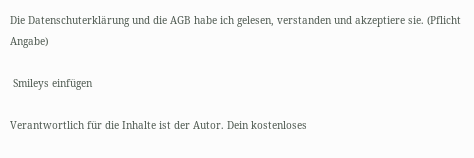Die Datenschuterklärung und die AGB habe ich gelesen, verstanden und akzeptiere sie. (Pflicht Angabe)

 Smileys einfügen

Verantwortlich für die Inhalte ist der Autor. Dein kostenloses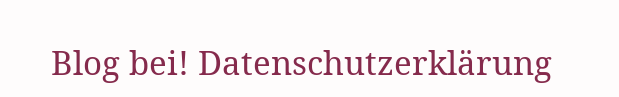Blog bei! Datenschutzerklärung